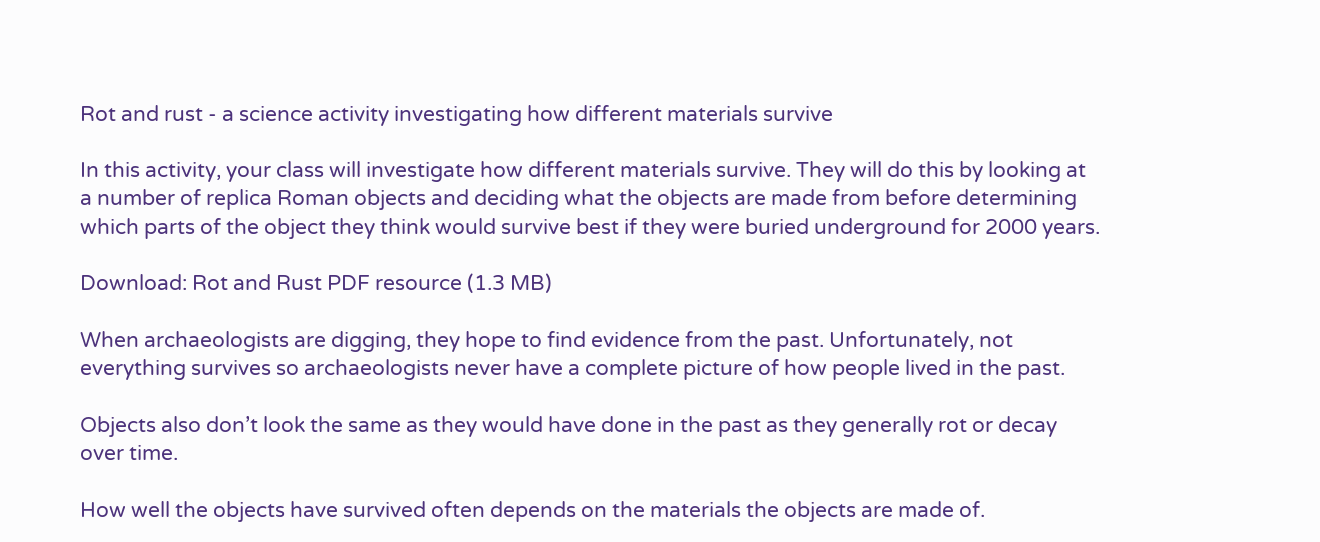Rot and rust - a science activity investigating how different materials survive

In this activity, your class will investigate how different materials survive. They will do this by looking at a number of replica Roman objects and deciding what the objects are made from before determining which parts of the object they think would survive best if they were buried underground for 2000 years.

Download: Rot and Rust PDF resource (1.3 MB)

When archaeologists are digging, they hope to find evidence from the past. Unfortunately, not everything survives so archaeologists never have a complete picture of how people lived in the past.

Objects also don’t look the same as they would have done in the past as they generally rot or decay over time.

How well the objects have survived often depends on the materials the objects are made of.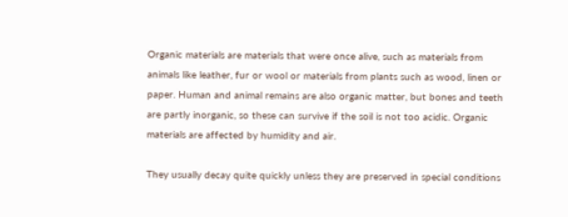Organic materials are materials that were once alive, such as materials from animals like leather, fur or wool or materials from plants such as wood, linen or paper. Human and animal remains are also organic matter, but bones and teeth are partly inorganic, so these can survive if the soil is not too acidic. Organic materials are affected by humidity and air.

They usually decay quite quickly unless they are preserved in special conditions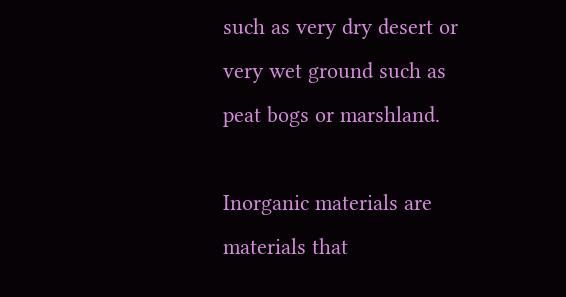such as very dry desert or very wet ground such as peat bogs or marshland.

Inorganic materials are materials that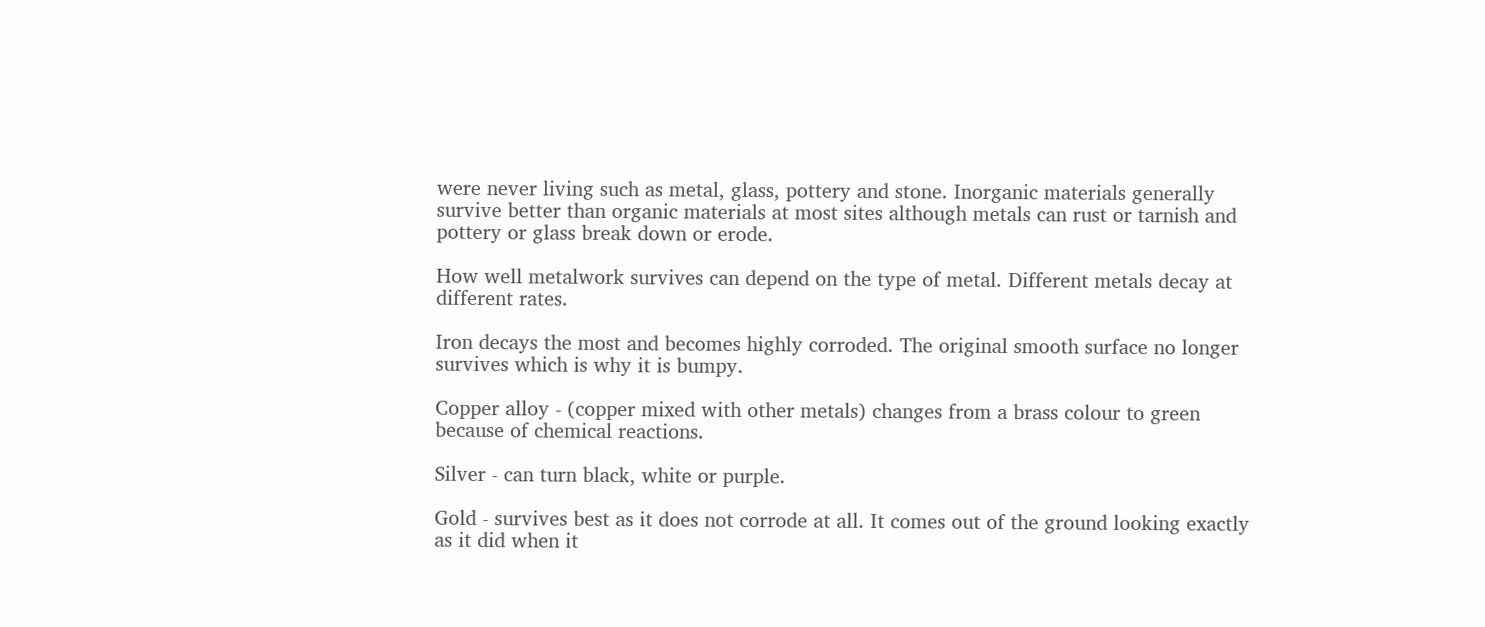were never living such as metal, glass, pottery and stone. Inorganic materials generally survive better than organic materials at most sites although metals can rust or tarnish and pottery or glass break down or erode.

How well metalwork survives can depend on the type of metal. Different metals decay at different rates.

Iron decays the most and becomes highly corroded. The original smooth surface no longer survives which is why it is bumpy.

Copper alloy - (copper mixed with other metals) changes from a brass colour to green because of chemical reactions.

Silver - can turn black, white or purple.

Gold - survives best as it does not corrode at all. It comes out of the ground looking exactly as it did when it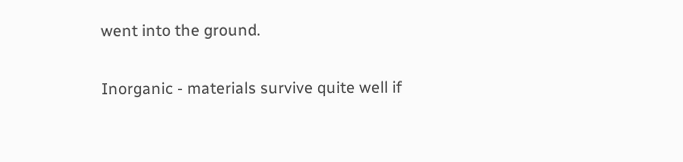went into the ground.

Inorganic - materials survive quite well if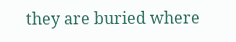they are buried where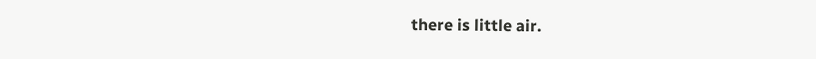there is little air.